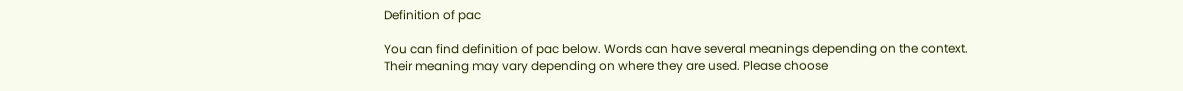Definition of pac

You can find definition of pac below. Words can have several meanings depending on the context. Their meaning may vary depending on where they are used. Please choose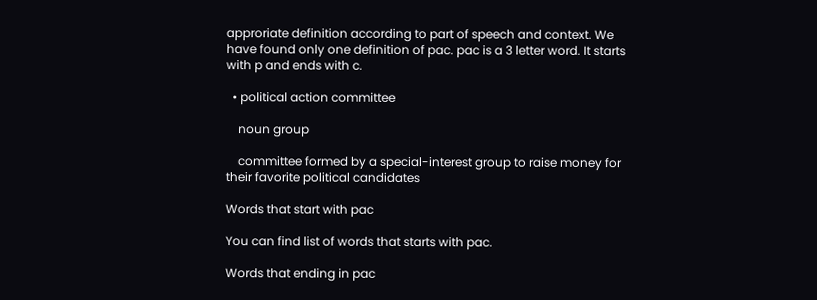approriate definition according to part of speech and context. We have found only one definition of pac. pac is a 3 letter word. It starts with p and ends with c.

  • political action committee

    noun group

    committee formed by a special-interest group to raise money for their favorite political candidates

Words that start with pac

You can find list of words that starts with pac.

Words that ending in pac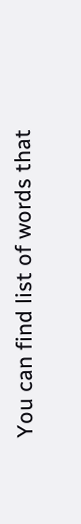You can find list of words that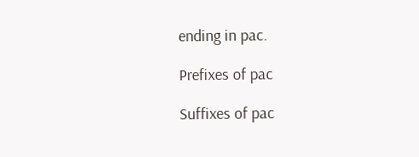ending in pac.

Prefixes of pac

Suffixes of pac